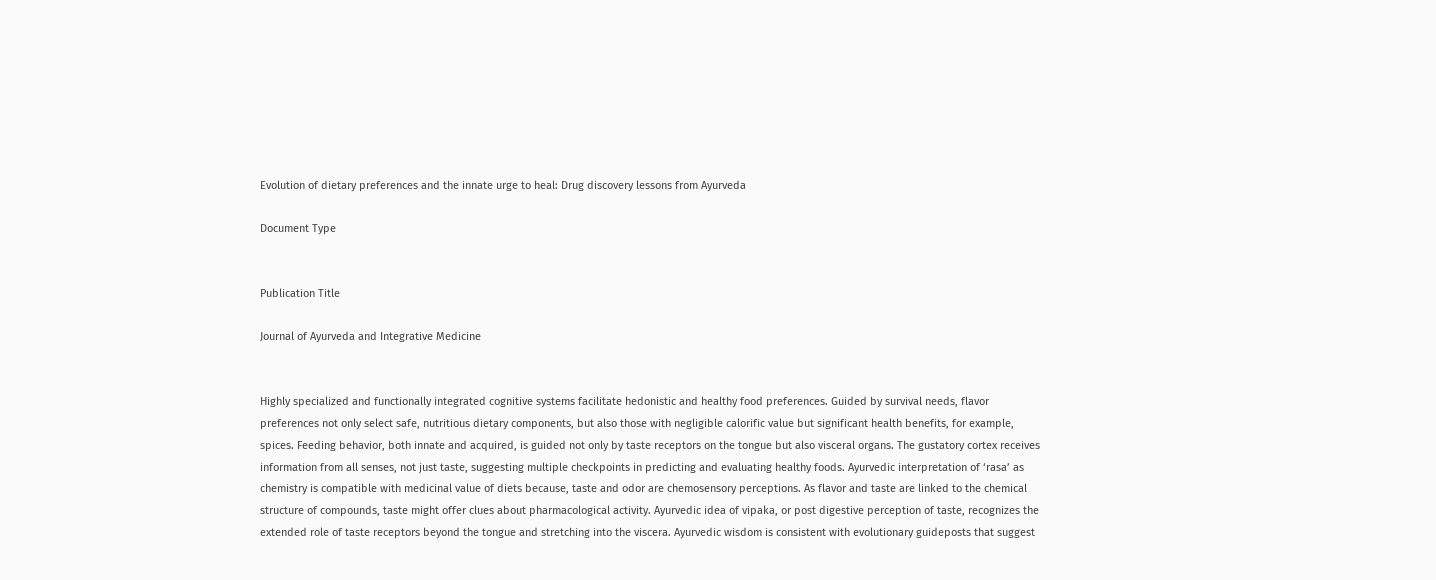Evolution of dietary preferences and the innate urge to heal: Drug discovery lessons from Ayurveda

Document Type


Publication Title

Journal of Ayurveda and Integrative Medicine


Highly specialized and functionally integrated cognitive systems facilitate hedonistic and healthy food preferences. Guided by survival needs, flavor preferences not only select safe, nutritious dietary components, but also those with negligible calorific value but significant health benefits, for example, spices. Feeding behavior, both innate and acquired, is guided not only by taste receptors on the tongue but also visceral organs. The gustatory cortex receives information from all senses, not just taste, suggesting multiple checkpoints in predicting and evaluating healthy foods. Ayurvedic interpretation of ‘rasa’ as chemistry is compatible with medicinal value of diets because, taste and odor are chemosensory perceptions. As flavor and taste are linked to the chemical structure of compounds, taste might offer clues about pharmacological activity. Ayurvedic idea of vipaka, or post digestive perception of taste, recognizes the extended role of taste receptors beyond the tongue and stretching into the viscera. Ayurvedic wisdom is consistent with evolutionary guideposts that suggest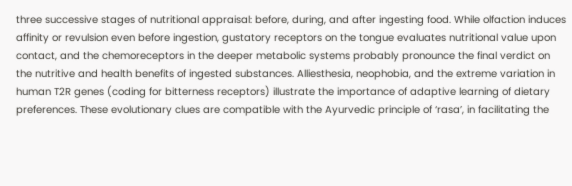three successive stages of nutritional appraisal: before, during, and after ingesting food. While olfaction induces affinity or revulsion even before ingestion, gustatory receptors on the tongue evaluates nutritional value upon contact, and the chemoreceptors in the deeper metabolic systems probably pronounce the final verdict on the nutritive and health benefits of ingested substances. Alliesthesia, neophobia, and the extreme variation in human T2R genes (coding for bitterness receptors) illustrate the importance of adaptive learning of dietary preferences. These evolutionary clues are compatible with the Ayurvedic principle of ‘rasa’, in facilitating the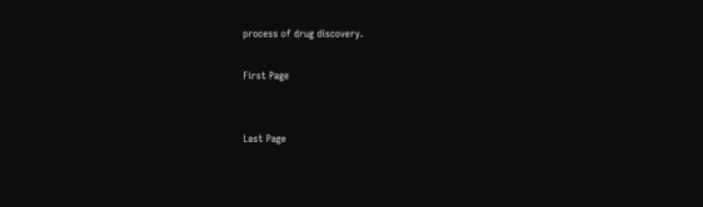process of drug discovery.

First Page


Last Page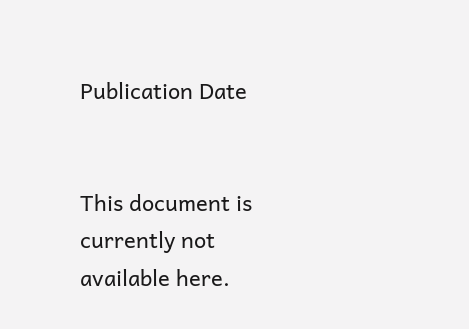Publication Date


This document is currently not available here.